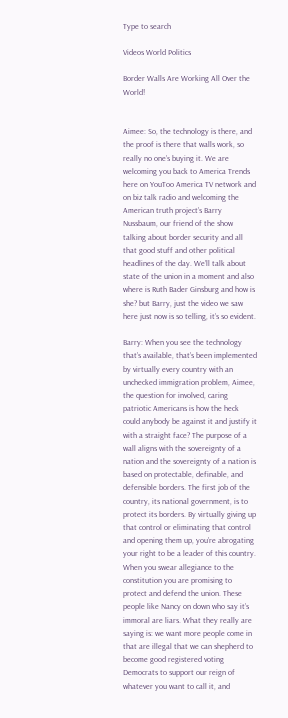Type to search

Videos World Politics

Border Walls Are Working All Over the World!


Aimee: So, the technology is there, and the proof is there that walls work, so really no one’s buying it. We are welcoming you back to America Trends here on YouToo America TV network and on biz talk radio and welcoming the American truth project’s Barry Nussbaum, our friend of the show talking about border security and all that good stuff and other political headlines of the day. We’ll talk about state of the union in a moment and also where is Ruth Bader Ginsburg and how is she? but Barry, just the video we saw here just now is so telling, it’s so evident.

Barry: When you see the technology that’s available, that’s been implemented by virtually every country with an unchecked immigration problem, Aimee, the question for involved, caring patriotic Americans is how the heck could anybody be against it and justify it with a straight face? The purpose of a wall aligns with the sovereignty of a nation and the sovereignty of a nation is based on protectable, definable, and defensible borders. The first job of the country, its national government, is to protect its borders. By virtually giving up that control or eliminating that control and opening them up, you’re abrogating your right to be a leader of this country. When you swear allegiance to the constitution you are promising to protect and defend the union. These people like Nancy on down who say it’s immoral are liars. What they really are saying is: we want more people come in that are illegal that we can shepherd to become good registered voting Democrats to support our reign of whatever you want to call it, and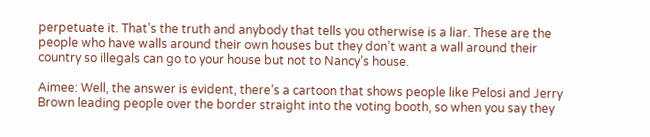perpetuate it. That’s the truth and anybody that tells you otherwise is a liar. These are the people who have walls around their own houses but they don’t want a wall around their country so illegals can go to your house but not to Nancy’s house.

Aimee: Well, the answer is evident, there’s a cartoon that shows people like Pelosi and Jerry Brown leading people over the border straight into the voting booth, so when you say they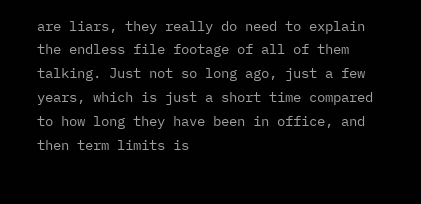are liars, they really do need to explain the endless file footage of all of them talking. Just not so long ago, just a few years, which is just a short time compared to how long they have been in office, and then term limits is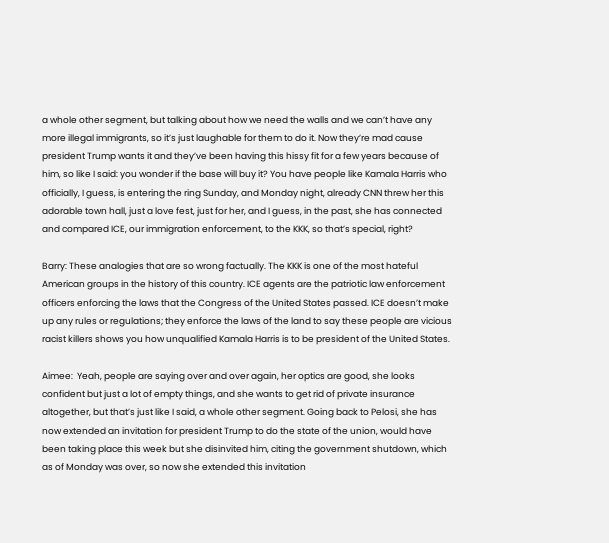a whole other segment, but talking about how we need the walls and we can’t have any more illegal immigrants, so it’s just laughable for them to do it. Now they’re mad cause president Trump wants it and they’ve been having this hissy fit for a few years because of him, so like I said: you wonder if the base will buy it? You have people like Kamala Harris who officially, I guess, is entering the ring Sunday, and Monday night, already CNN threw her this adorable town hall, just a love fest, just for her, and I guess, in the past, she has connected and compared ICE, our immigration enforcement, to the KKK, so that’s special, right?

Barry: These analogies that are so wrong factually. The KKK is one of the most hateful American groups in the history of this country. ICE agents are the patriotic law enforcement officers enforcing the laws that the Congress of the United States passed. ICE doesn’t make up any rules or regulations; they enforce the laws of the land to say these people are vicious racist killers shows you how unqualified Kamala Harris is to be president of the United States.

Aimee:  Yeah, people are saying over and over again, her optics are good, she looks confident but just a lot of empty things, and she wants to get rid of private insurance altogether, but that’s just like I said, a whole other segment. Going back to Pelosi, she has now extended an invitation for president Trump to do the state of the union, would have been taking place this week but she disinvited him, citing the government shutdown, which as of Monday was over, so now she extended this invitation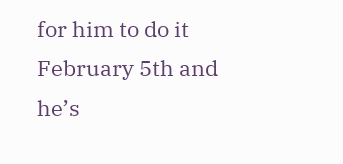for him to do it February 5th and he’s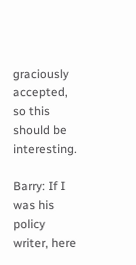graciously accepted, so this should be interesting.

Barry: If I was his policy writer, here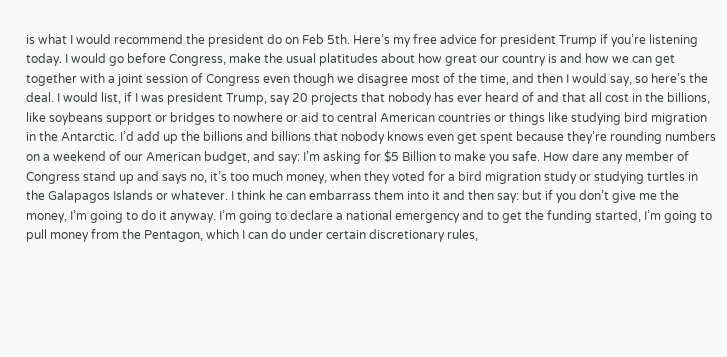is what I would recommend the president do on Feb 5th. Here’s my free advice for president Trump if you’re listening today. I would go before Congress, make the usual platitudes about how great our country is and how we can get together with a joint session of Congress even though we disagree most of the time, and then I would say, so here’s the deal. I would list, if I was president Trump, say 20 projects that nobody has ever heard of and that all cost in the billions, like soybeans support or bridges to nowhere or aid to central American countries or things like studying bird migration in the Antarctic. I’d add up the billions and billions that nobody knows even get spent because they’re rounding numbers on a weekend of our American budget, and say: I’m asking for $5 Billion to make you safe. How dare any member of Congress stand up and says no, it’s too much money, when they voted for a bird migration study or studying turtles in the Galapagos Islands or whatever. I think he can embarrass them into it and then say: but if you don’t give me the money, I’m going to do it anyway. I’m going to declare a national emergency and to get the funding started, I’m going to pull money from the Pentagon, which I can do under certain discretionary rules,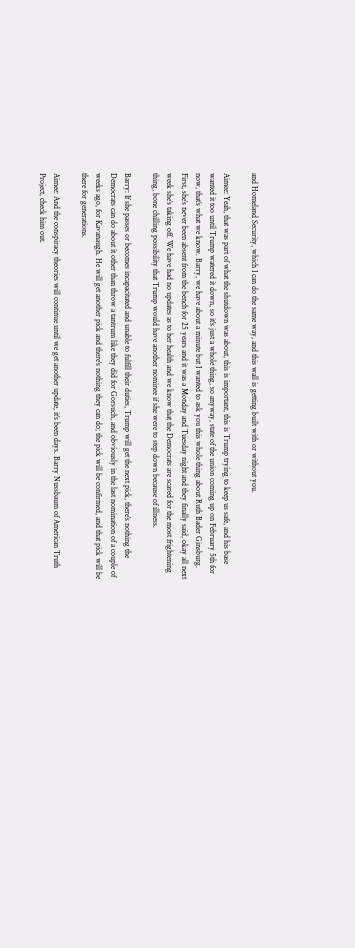and Homeland Security, which I can do the same way, and this wall is getting built with or without you.

Aimee: Yeah, that was part of what the shutdown was about, this is important, this is Trump trying to keep us safe, and his base wanted it too until Trump watered it down, so it’s just a whole thing, so anyway, state of the union coming up on February 5th for now, that’s what we know. Barry, we have about a minute but I wanted to ask you this whole thing about Ruth Bader Ginsburg. First, she’s never been absent from the bench for 25 years and it was a Monday and Tuesday night and they finally said, okay all next week she’s taking off. We have had no updates as to her health and we know that the Democrats are scared for the most frightening thing, bone chilling possibility that Trump would have another nominee if she were to step down because of illness.

Barry: If she passes or becomes incapacitated and unable to fulfill their duties, Trump will get the next pick, there’s nothing the Democrats can do about it other than throw a tantrum like they did for Gorsuch, and obviously in the last nomination of a couple of weeks ago, for Kavanaugh. He will get another pick and there’s nothing they can do; the pick will be confirmed, and that pick will be there for generations.

Aimee: And the conspiracy theories will continue until we get another update, it’s been days. Barry Nussbaum of American Truth Project, check him out.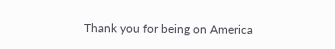Thank you for being on America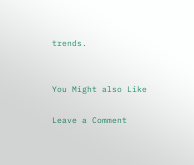trends.


You Might also Like

Leave a Comment